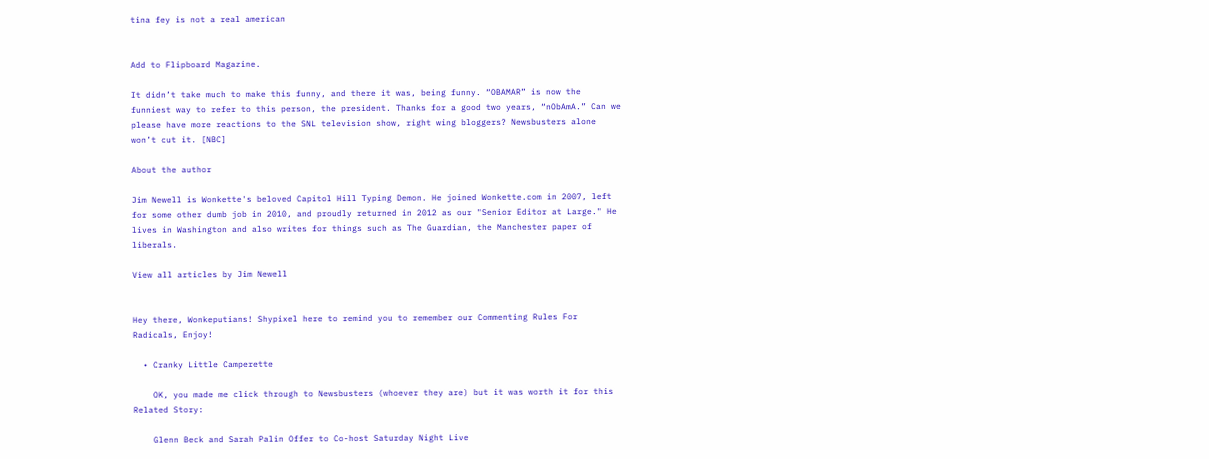tina fey is not a real american


Add to Flipboard Magazine.

It didn’t take much to make this funny, and there it was, being funny. “OBAMAR” is now the funniest way to refer to this person, the president. Thanks for a good two years, “nObAmA.” Can we please have more reactions to the SNL television show, right wing bloggers? Newsbusters alone won’t cut it. [NBC]

About the author

Jim Newell is Wonkette's beloved Capitol Hill Typing Demon. He joined Wonkette.com in 2007, left for some other dumb job in 2010, and proudly returned in 2012 as our "Senior Editor at Large." He lives in Washington and also writes for things such as The Guardian, the Manchester paper of liberals.

View all articles by Jim Newell


Hey there, Wonkeputians! Shypixel here to remind you to remember our Commenting Rules For Radicals, Enjoy!

  • Cranky Little Camperette

    OK, you made me click through to Newsbusters (whoever they are) but it was worth it for this Related Story:

    Glenn Beck and Sarah Palin Offer to Co-host Saturday Night Live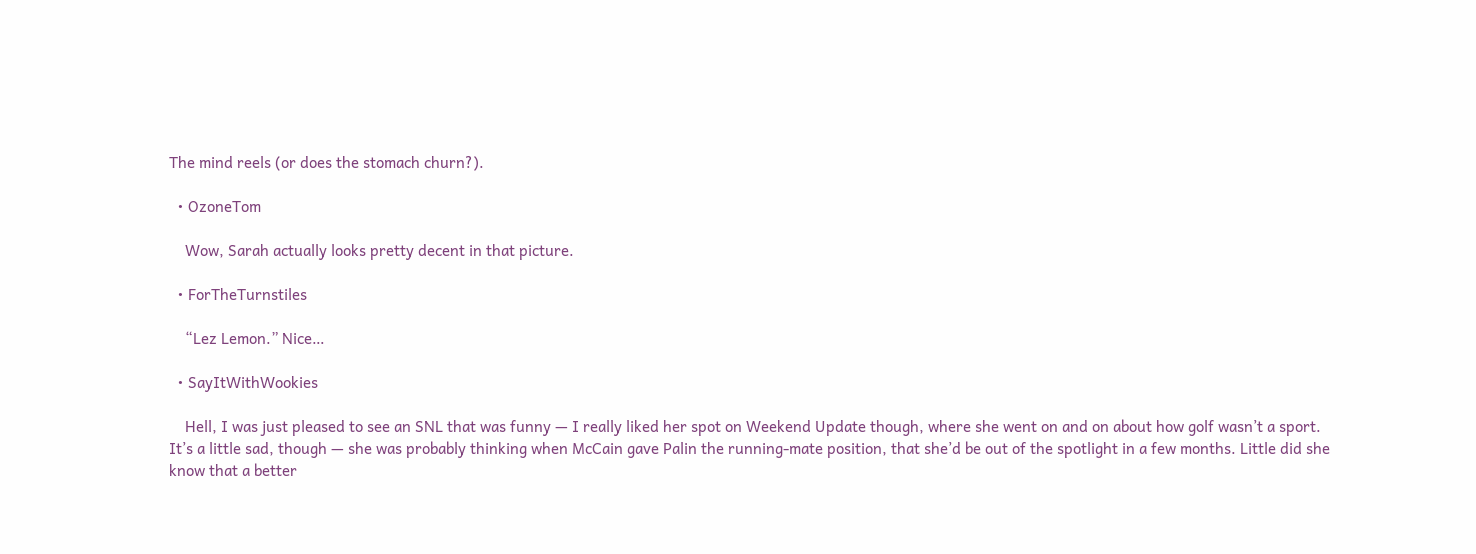The mind reels (or does the stomach churn?).

  • OzoneTom

    Wow, Sarah actually looks pretty decent in that picture.

  • ForTheTurnstiles

    “Lez Lemon.” Nice…

  • SayItWithWookies

    Hell, I was just pleased to see an SNL that was funny — I really liked her spot on Weekend Update though, where she went on and on about how golf wasn’t a sport. It’s a little sad, though — she was probably thinking when McCain gave Palin the running-mate position, that she’d be out of the spotlight in a few months. Little did she know that a better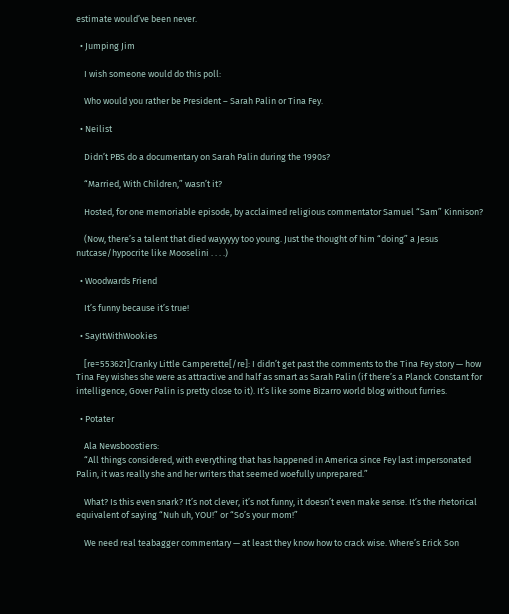estimate would’ve been never.

  • Jumping Jim

    I wish someone would do this poll:

    Who would you rather be President – Sarah Palin or Tina Fey.

  • Neilist

    Didn’t PBS do a documentary on Sarah Palin during the 1990s?

    “Married, With Children,” wasn’t it?

    Hosted, for one memoriable episode, by acclaimed religious commentator Samuel “Sam” Kinnison?

    (Now, there’s a talent that died wayyyyy too young. Just the thought of him “doing” a Jesus nutcase/hypocrite like Mooselini . . . .)

  • Woodwards Friend

    It’s funny because it’s true!

  • SayItWithWookies

    [re=553621]Cranky Little Camperette[/re]: I didn’t get past the comments to the Tina Fey story — how Tina Fey wishes she were as attractive and half as smart as Sarah Palin (if there’s a Planck Constant for intelligence, Gover Palin is pretty close to it). It’s like some Bizarro world blog without furries.

  • Potater

    Ala Newsboostiers:
    “All things considered, with everything that has happened in America since Fey last impersonated Palin, it was really she and her writers that seemed woefully unprepared.”

    What? Is this even snark? It’s not clever, it’s not funny, it doesn’t even make sense. It’s the rhetorical equivalent of saying “Nuh uh, YOU!” or “So’s your mom!”

    We need real teabagger commentary — at least they know how to crack wise. Where’s Erick Son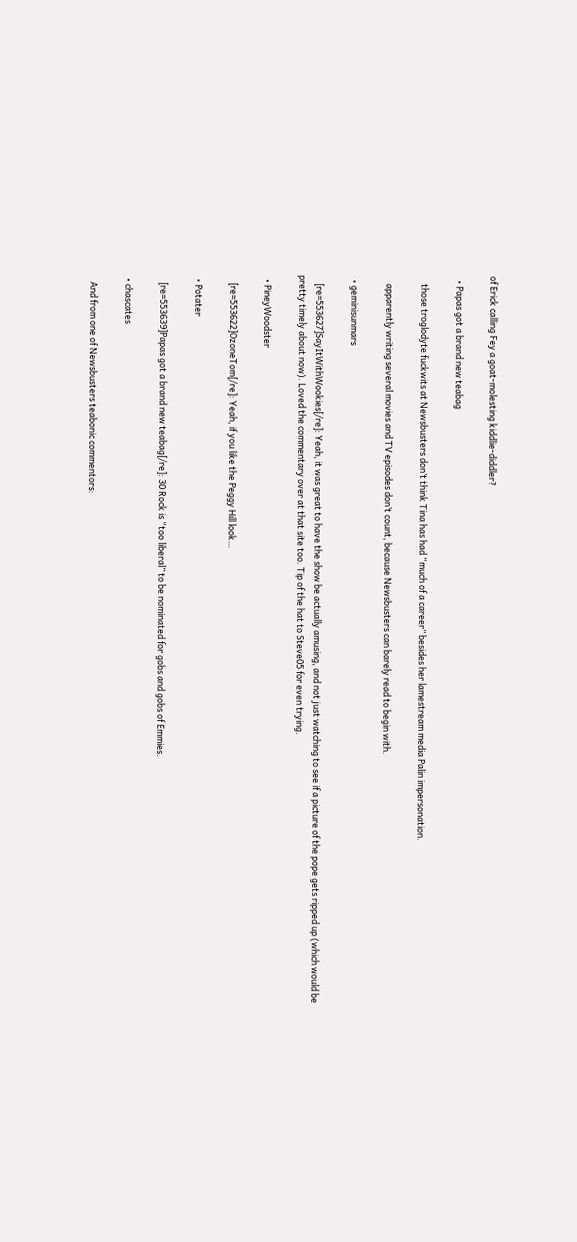of Erick calling Fey a goat-molesting kiddlie-diddler?

  • Papas got a brand new teabag

    those troglodyte fuckwits at Newsbusters don’t think Tina has had “much of a career” besides her lamestream media Palin impersonation.

    apparently writing several movies and TV episodes don’t count, because Newsbusters can barely read to begin with.

  • geminisunmars

    [re=553627]SayItWithWookies[/re]: Yeah, it was great to have the show be actually amusing, and not just watching to see if a picture of the pope gets ripped up (which would be pretty timely about now). Loved the commentary over at that site too. Tip of the hat to Steve05 for even trying.

  • PineyWoodster

    [re=553622]OzoneTom[/re]: Yeah, if you like the Peggy Hill look…

  • Potater

    [re=553639]Papas got a brand new teabag[/re]: 30 Rock is “too liberal” to be nominated for gobs and gobs of Emmies.

  • chascates

    And from one of Newsbusters teabonic commentors: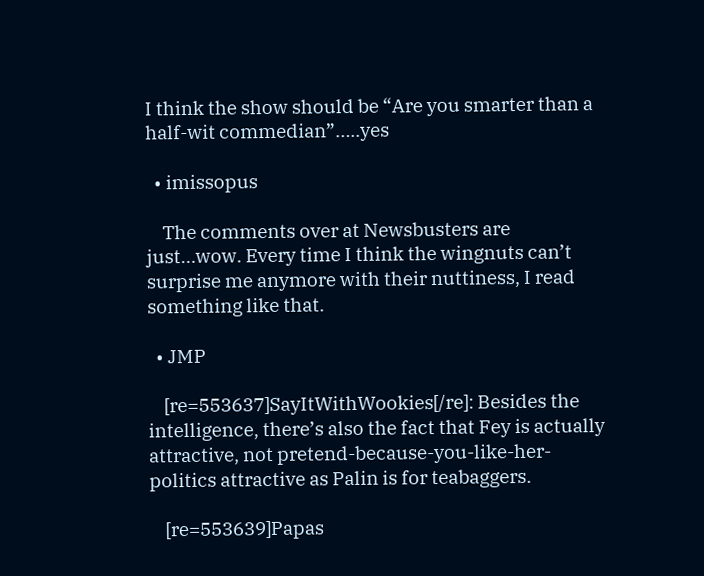I think the show should be “Are you smarter than a half-wit commedian”…..yes

  • imissopus

    The comments over at Newsbusters are just…wow. Every time I think the wingnuts can’t surprise me anymore with their nuttiness, I read something like that.

  • JMP

    [re=553637]SayItWithWookies[/re]: Besides the intelligence, there’s also the fact that Fey is actually attractive, not pretend-because-you-like-her-politics attractive as Palin is for teabaggers.

    [re=553639]Papas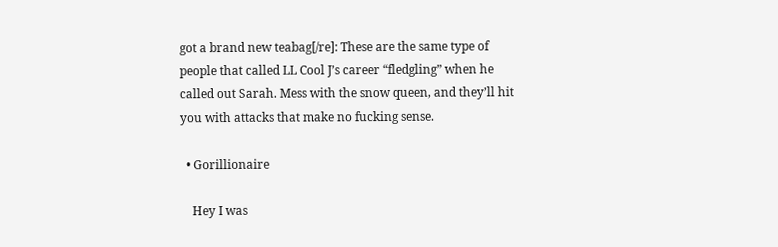got a brand new teabag[/re]: These are the same type of people that called LL Cool J’s career “fledgling” when he called out Sarah. Mess with the snow queen, and they’ll hit you with attacks that make no fucking sense.

  • Gorillionaire

    Hey I was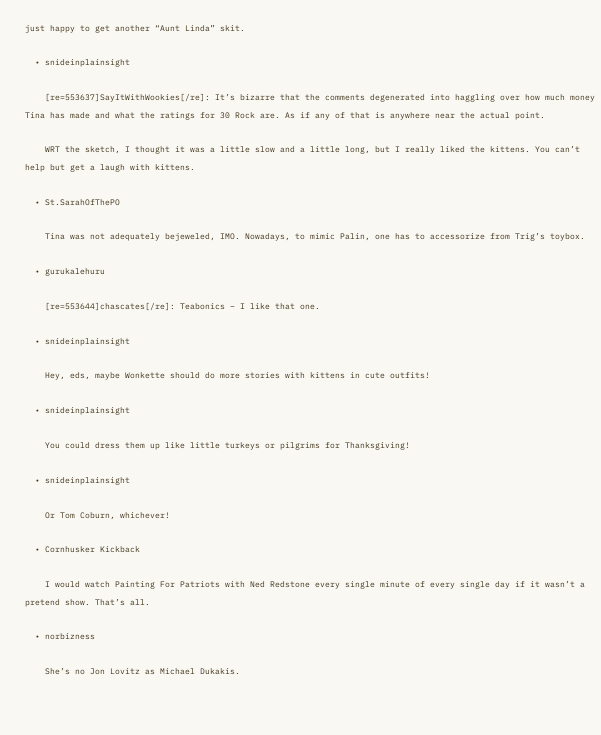just happy to get another “Aunt Linda” skit.

  • snideinplainsight

    [re=553637]SayItWithWookies[/re]: It’s bizarre that the comments degenerated into haggling over how much money Tina has made and what the ratings for 30 Rock are. As if any of that is anywhere near the actual point.

    WRT the sketch, I thought it was a little slow and a little long, but I really liked the kittens. You can’t help but get a laugh with kittens.

  • St.SarahOfThePO

    Tina was not adequately bejeweled, IMO. Nowadays, to mimic Palin, one has to accessorize from Trig’s toybox.

  • gurukalehuru

    [re=553644]chascates[/re]: Teabonics – I like that one.

  • snideinplainsight

    Hey, eds, maybe Wonkette should do more stories with kittens in cute outfits!

  • snideinplainsight

    You could dress them up like little turkeys or pilgrims for Thanksgiving!

  • snideinplainsight

    Or Tom Coburn, whichever!

  • Cornhusker Kickback

    I would watch Painting For Patriots with Ned Redstone every single minute of every single day if it wasn’t a pretend show. That’s all.

  • norbizness

    She’s no Jon Lovitz as Michael Dukakis.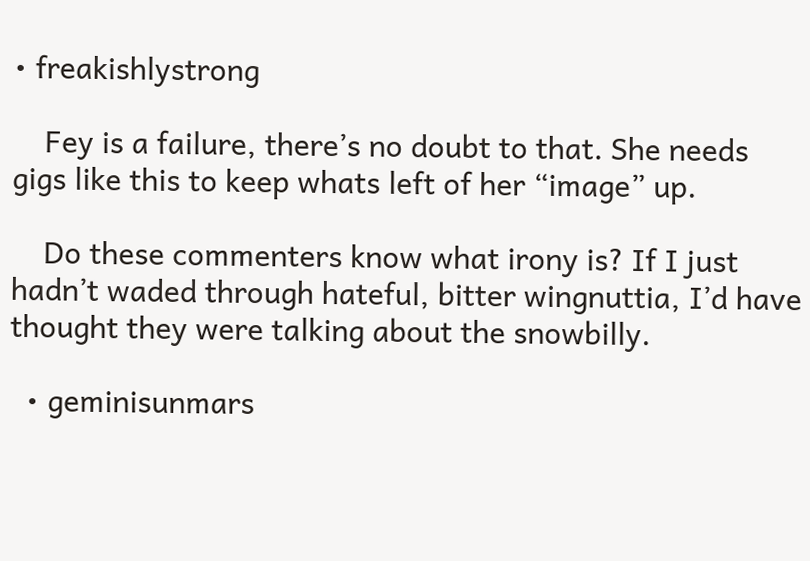• freakishlystrong

    Fey is a failure, there’s no doubt to that. She needs gigs like this to keep whats left of her “image” up.

    Do these commenters know what irony is? If I just hadn’t waded through hateful, bitter wingnuttia, I’d have thought they were talking about the snowbilly.

  • geminisunmars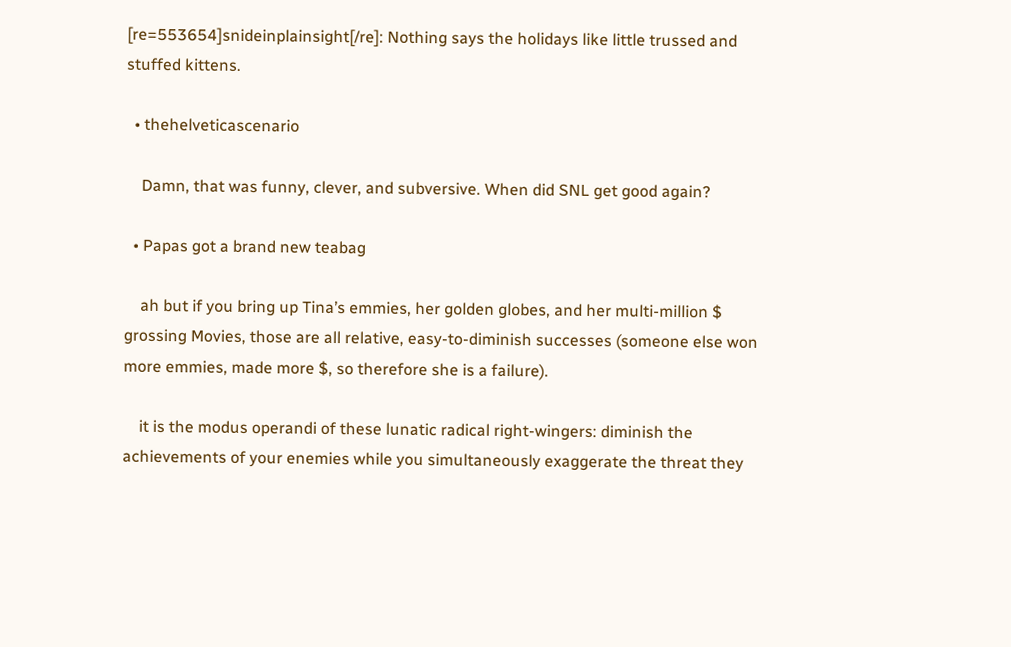[re=553654]snideinplainsight[/re]: Nothing says the holidays like little trussed and stuffed kittens.

  • thehelveticascenario

    Damn, that was funny, clever, and subversive. When did SNL get good again?

  • Papas got a brand new teabag

    ah but if you bring up Tina’s emmies, her golden globes, and her multi-million $ grossing Movies, those are all relative, easy-to-diminish successes (someone else won more emmies, made more $, so therefore she is a failure).

    it is the modus operandi of these lunatic radical right-wingers: diminish the achievements of your enemies while you simultaneously exaggerate the threat they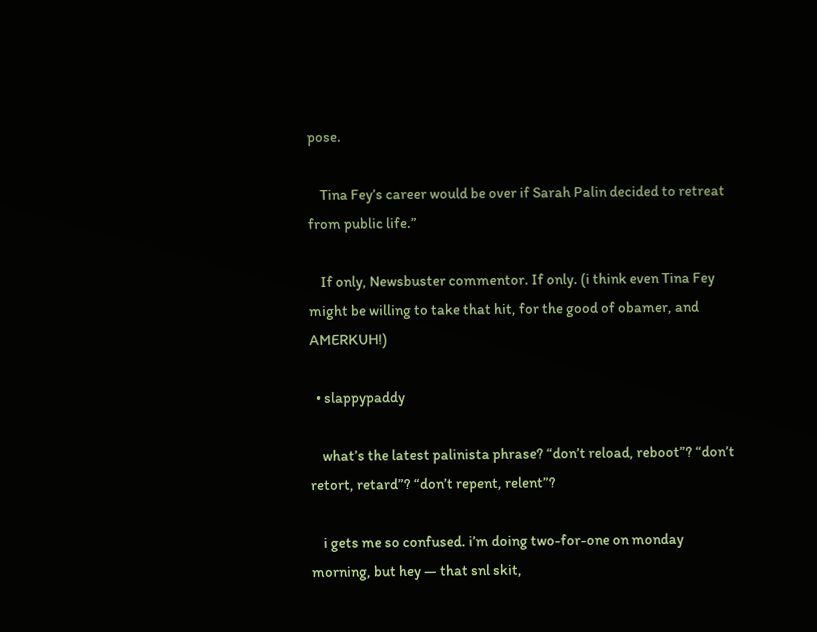pose.

    Tina Fey’s career would be over if Sarah Palin decided to retreat from public life.”

    If only, Newsbuster commentor. If only. (i think even Tina Fey might be willing to take that hit, for the good of obamer, and AMERKUH!)

  • slappypaddy

    what’s the latest palinista phrase? “don’t reload, reboot”? “don’t retort, retard”? “don’t repent, relent”?

    i gets me so confused. i’m doing two-for-one on monday morning, but hey — that snl skit,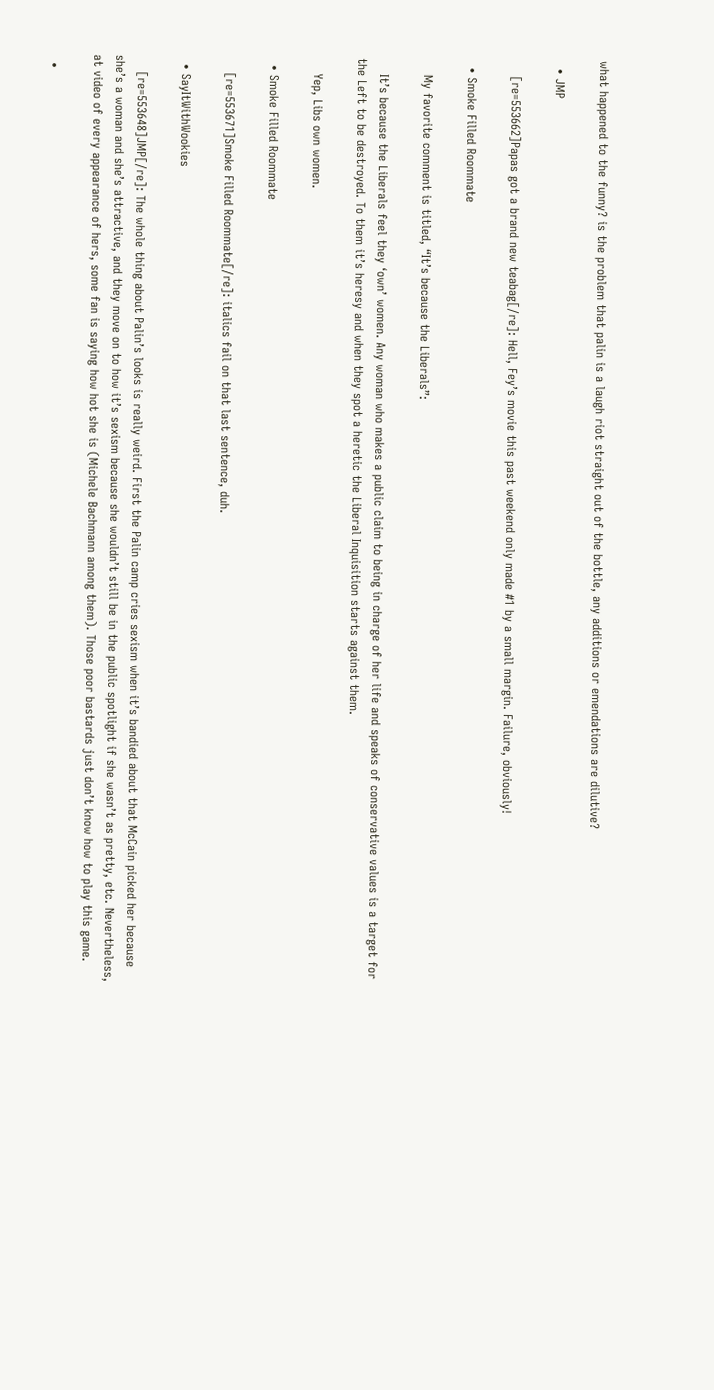what happened to the funny? is the problem that palin is a laugh riot straight out of the bottle, any additions or emendations are dilutive?

  • JMP

    [re=553662]Papas got a brand new teabag[/re]: Hell, Fey’s movie this past weekend only made #1 by a small margin. Failure, obviously!

  • Smoke Filled Roommate

    My favorite comment is titled, “It’s because the Liberals”:

    It’s because the Liberals feel they ‘own’ women. Any woman who makes a public claim to being in charge of her life and speaks of conservative values is a target for the Left to be destroyed. To them it’s heresy and when they spot a heretic the Liberal Inquisition starts against them.

    Yep, Libs own women.

  • Smoke Filled Roommate

    [re=553671]Smoke Filled Roommate[/re]: italics fail on that last sentence, duh.

  • SayItWithWookies

    [re=553648]JMP[/re]: The whole thing about Palin’s looks is really weird. First the Palin camp cries sexism when it’s bandied about that McCain picked her because she’s a woman and she’s attractive, and they move on to how it’s sexism because she wouldn’t still be in the public spotlight if she wasn’t as pretty, etc. Nevertheless, at video of every appearance of hers, some fan is saying how hot she is (Michele Bachmann among them). Those poor bastards just don’t know how to play this game.

  •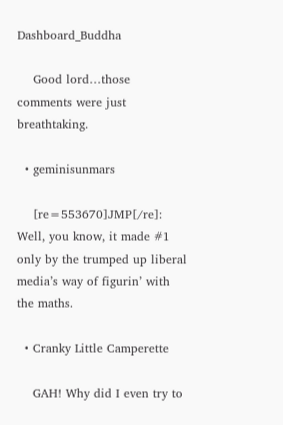Dashboard_Buddha

    Good lord…those comments were just breathtaking.

  • geminisunmars

    [re=553670]JMP[/re]: Well, you know, it made #1 only by the trumped up liberal media’s way of figurin’ with the maths.

  • Cranky Little Camperette

    GAH! Why did I even try to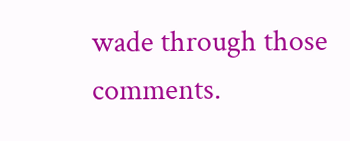wade through those comments.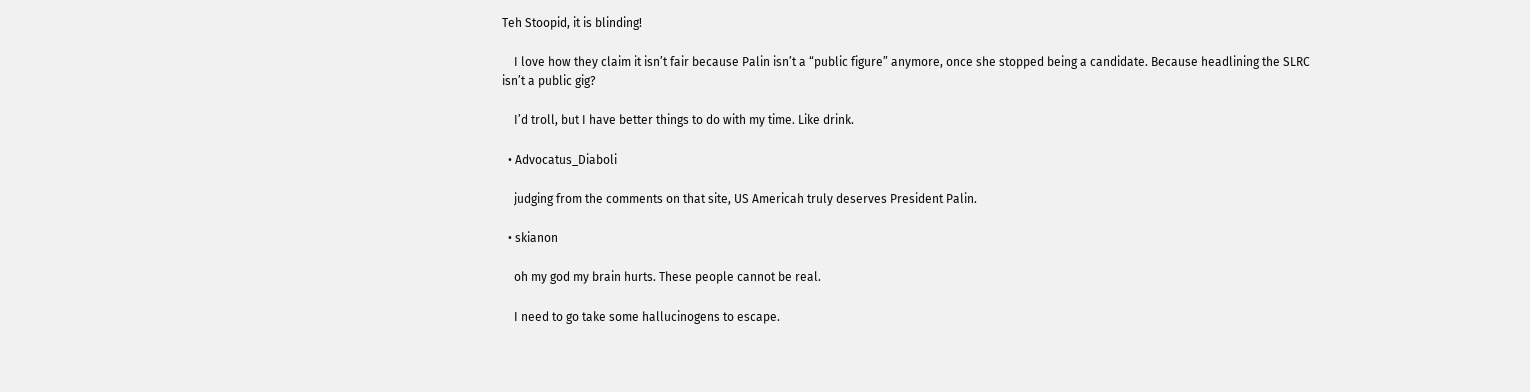Teh Stoopid, it is blinding!

    I love how they claim it isn’t fair because Palin isn’t a “public figure” anymore, once she stopped being a candidate. Because headlining the SLRC isn’t a public gig?

    I’d troll, but I have better things to do with my time. Like drink.

  • Advocatus_Diaboli

    judging from the comments on that site, US Americah truly deserves President Palin.

  • skianon

    oh my god my brain hurts. These people cannot be real.

    I need to go take some hallucinogens to escape.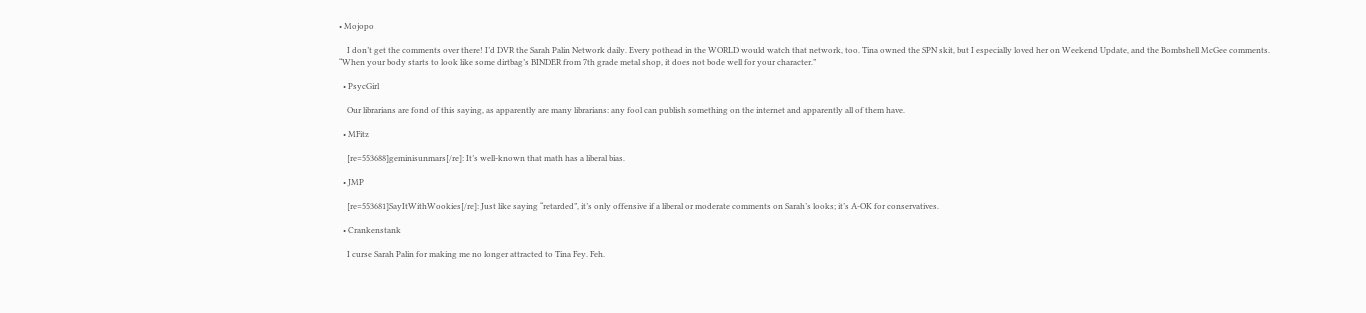• Mojopo

    I don’t get the comments over there! I’d DVR the Sarah Palin Network daily. Every pothead in the WORLD would watch that network, too. Tina owned the SPN skit, but I especially loved her on Weekend Update, and the Bombshell McGee comments. “When your body starts to look like some dirtbag’s BINDER from 7th grade metal shop, it does not bode well for your character.”

  • PsycGirl

    Our librarians are fond of this saying, as apparently are many librarians: any fool can publish something on the internet and apparently all of them have.

  • MFitz

    [re=553688]geminisunmars[/re]: It’s well-known that math has a liberal bias.

  • JMP

    [re=553681]SayItWithWookies[/re]: Just like saying “retarded”, it’s only offensive if a liberal or moderate comments on Sarah’s looks; it’s A-OK for conservatives.

  • Crankenstank

    I curse Sarah Palin for making me no longer attracted to Tina Fey. Feh.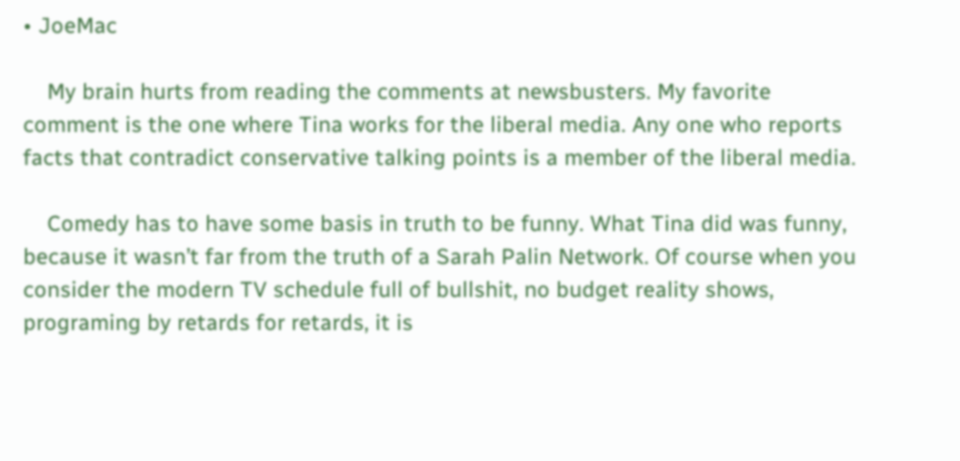• JoeMac

    My brain hurts from reading the comments at newsbusters. My favorite comment is the one where Tina works for the liberal media. Any one who reports facts that contradict conservative talking points is a member of the liberal media.

    Comedy has to have some basis in truth to be funny. What Tina did was funny, because it wasn’t far from the truth of a Sarah Palin Network. Of course when you consider the modern TV schedule full of bullshit, no budget reality shows, programing by retards for retards, it is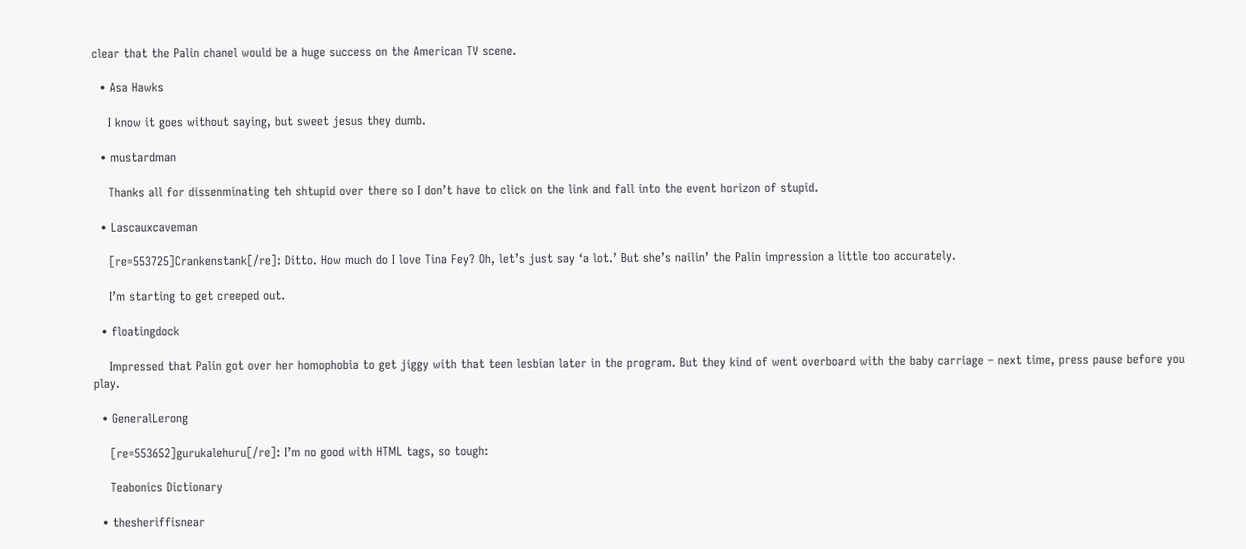clear that the Palin chanel would be a huge success on the American TV scene.

  • Asa Hawks

    I know it goes without saying, but sweet jesus they dumb.

  • mustardman

    Thanks all for dissenminating teh shtupid over there so I don’t have to click on the link and fall into the event horizon of stupid.

  • Lascauxcaveman

    [re=553725]Crankenstank[/re]: Ditto. How much do I love Tina Fey? Oh, let’s just say ‘a lot.’ But she’s nailin’ the Palin impression a little too accurately.

    I’m starting to get creeped out.

  • floatingdock

    Impressed that Palin got over her homophobia to get jiggy with that teen lesbian later in the program. But they kind of went overboard with the baby carriage – next time, press pause before you play.

  • GeneralLerong

    [re=553652]gurukalehuru[/re]: I’m no good with HTML tags, so tough:

    Teabonics Dictionary

  • thesheriffisnear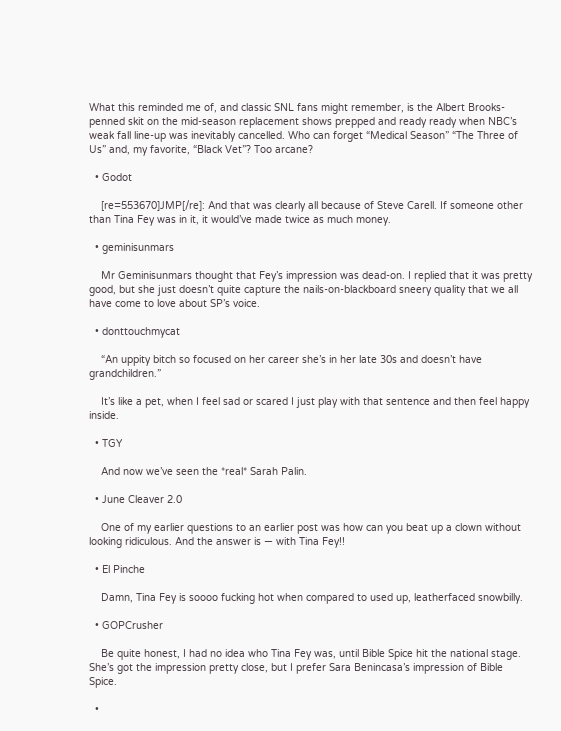What this reminded me of, and classic SNL fans might remember, is the Albert Brooks-penned skit on the mid-season replacement shows prepped and ready ready when NBC’s weak fall line-up was inevitably cancelled. Who can forget “Medical Season” “The Three of Us” and, my favorite, “Black Vet”? Too arcane?

  • Godot

    [re=553670]JMP[/re]: And that was clearly all because of Steve Carell. If someone other than Tina Fey was in it, it would’ve made twice as much money.

  • geminisunmars

    Mr Geminisunmars thought that Fey’s impression was dead-on. I replied that it was pretty good, but she just doesn’t quite capture the nails-on-blackboard sneery quality that we all have come to love about SP’s voice.

  • donttouchmycat

    “An uppity bitch so focused on her career she’s in her late 30s and doesn’t have grandchildren.”

    It’s like a pet, when I feel sad or scared I just play with that sentence and then feel happy inside.

  • TGY

    And now we’ve seen the *real* Sarah Palin.

  • June Cleaver 2.0

    One of my earlier questions to an earlier post was how can you beat up a clown without looking ridiculous. And the answer is — with Tina Fey!!

  • El Pinche

    Damn, Tina Fey is soooo fucking hot when compared to used up, leatherfaced snowbilly.

  • GOPCrusher

    Be quite honest, I had no idea who Tina Fey was, until Bible Spice hit the national stage. She’s got the impression pretty close, but I prefer Sara Benincasa’s impression of Bible Spice.

  •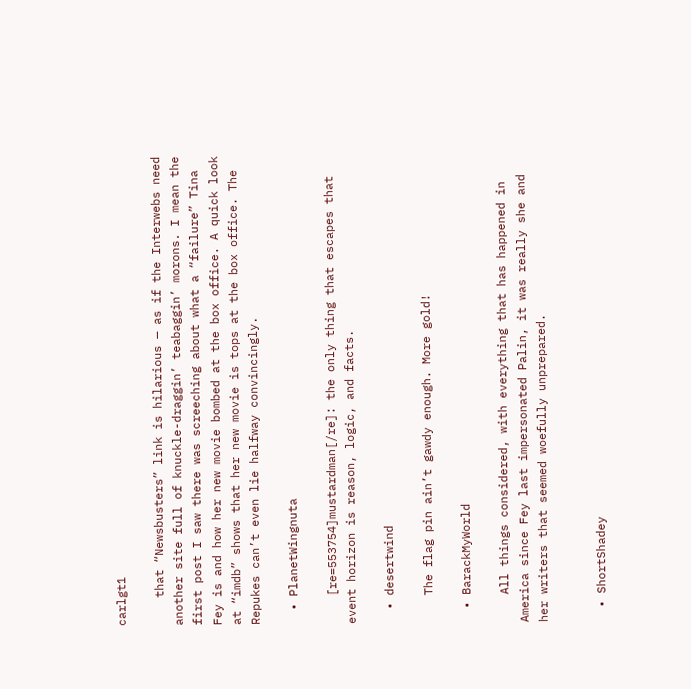carlgt1

    that “Newsbusters” link is hilarious — as if the Interwebs need another site full of knuckle-draggin’ teabaggin’ morons. I mean the first post I saw there was screeching about what a “failure” Tina Fey is and how her new movie bombed at the box office. A quick look at “imdb” shows that her new movie is tops at the box office. The Repukes can’t even lie halfway convincingly.

  • PlanetWingnuta

    [re=553754]mustardman[/re]: the only thing that escapes that event horizon is reason, logic, and facts.

  • desertwind

    The flag pin ain’t gawdy enough. More gold!

  • BarackMyWorld

    All things considered, with everything that has happened in America since Fey last impersonated Palin, it was really she and her writers that seemed woefully unprepared.


  • ShortShadey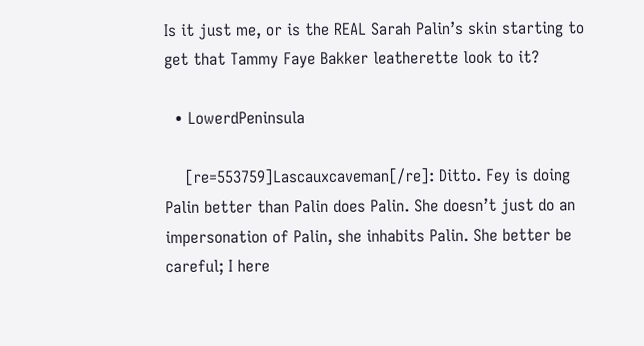Is it just me, or is the REAL Sarah Palin’s skin starting to get that Tammy Faye Bakker leatherette look to it?

  • LowerdPeninsula

    [re=553759]Lascauxcaveman[/re]: Ditto. Fey is doing Palin better than Palin does Palin. She doesn’t just do an impersonation of Palin, she inhabits Palin. She better be careful; I here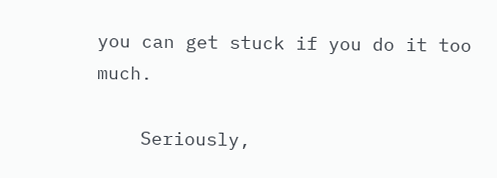you can get stuck if you do it too much.

    Seriously,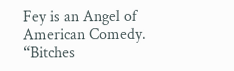Fey is an Angel of American Comedy. “Bitches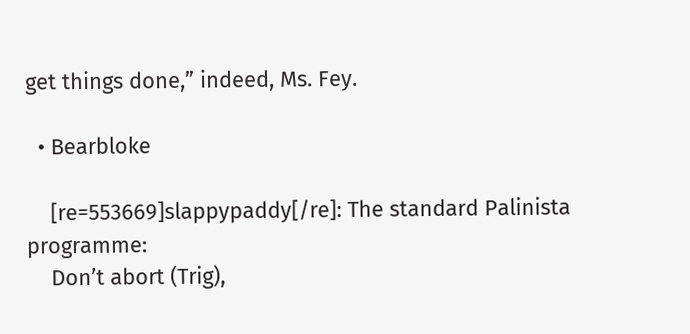get things done,” indeed, Ms. Fey.

  • Bearbloke

    [re=553669]slappypaddy[/re]: The standard Palinista programme:
    Don’t abort (Trig),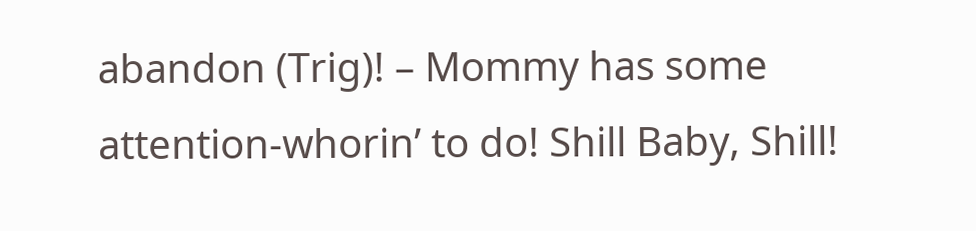abandon (Trig)! – Mommy has some attention-whorin’ to do! Shill Baby, Shill!